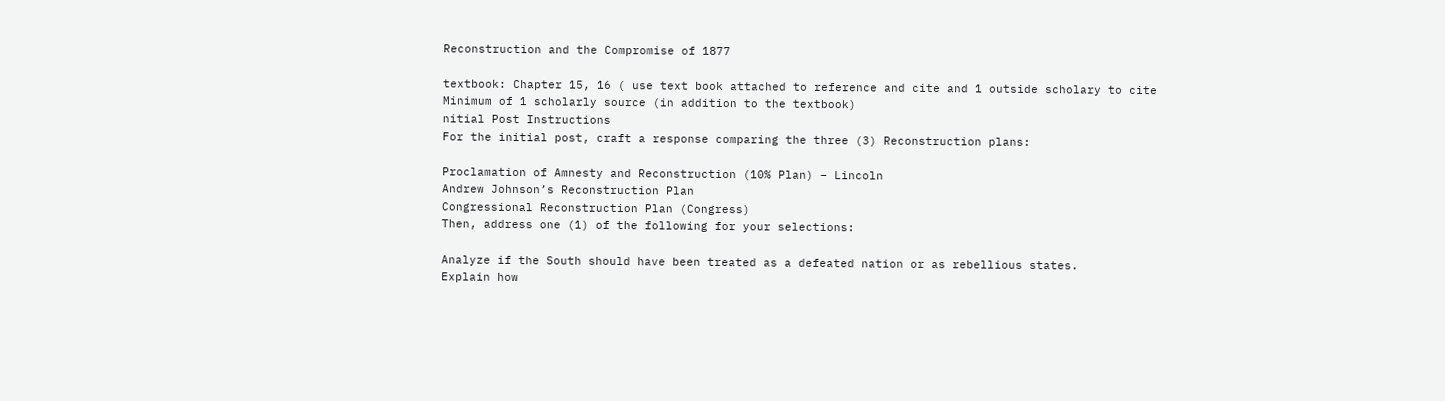Reconstruction and the Compromise of 1877

textbook: Chapter 15, 16 ( use text book attached to reference and cite and 1 outside scholary to cite
Minimum of 1 scholarly source (in addition to the textbook)
nitial Post Instructions
For the initial post, craft a response comparing the three (3) Reconstruction plans:

Proclamation of Amnesty and Reconstruction (10% Plan) – Lincoln
Andrew Johnson’s Reconstruction Plan
Congressional Reconstruction Plan (Congress)
Then, address one (1) of the following for your selections:

Analyze if the South should have been treated as a defeated nation or as rebellious states.
Explain how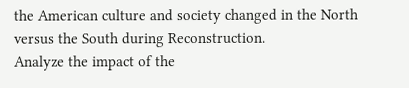the American culture and society changed in the North versus the South during Reconstruction.
Analyze the impact of the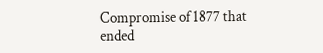Compromise of 1877 that ended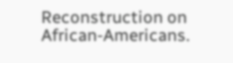Reconstruction on African-Americans.